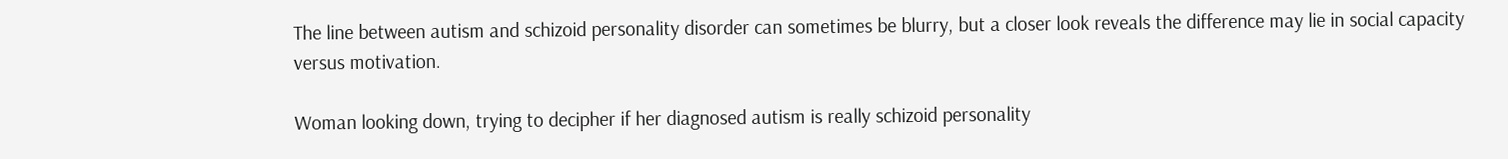The line between autism and schizoid personality disorder can sometimes be blurry, but a closer look reveals the difference may lie in social capacity versus motivation.

Woman looking down, trying to decipher if her diagnosed autism is really schizoid personality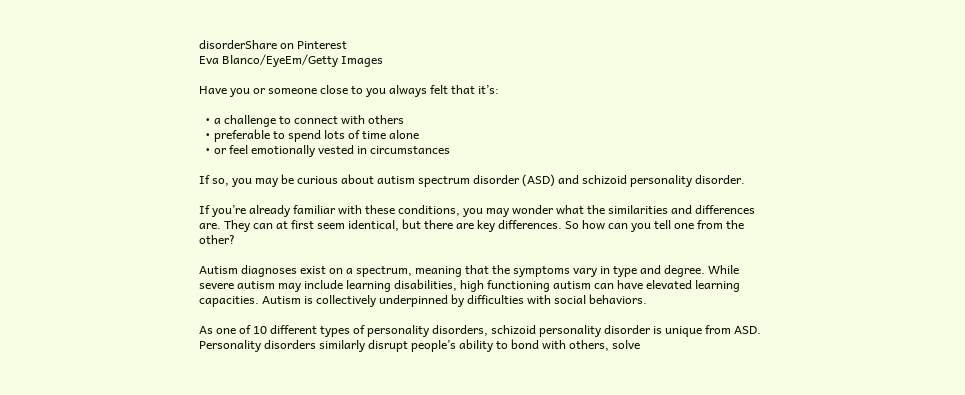disorderShare on Pinterest
Eva Blanco/EyeEm/Getty Images

Have you or someone close to you always felt that it’s:

  • a challenge to connect with others
  • preferable to spend lots of time alone
  • or feel emotionally vested in circumstances

If so, you may be curious about autism spectrum disorder (ASD) and schizoid personality disorder.

If you’re already familiar with these conditions, you may wonder what the similarities and differences are. They can at first seem identical, but there are key differences. So how can you tell one from the other?

Autism diagnoses exist on a spectrum, meaning that the symptoms vary in type and degree. While severe autism may include learning disabilities, high functioning autism can have elevated learning capacities. Autism is collectively underpinned by difficulties with social behaviors.

As one of 10 different types of personality disorders, schizoid personality disorder is unique from ASD. Personality disorders similarly disrupt people’s ability to bond with others, solve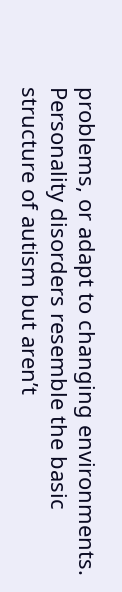problems, or adapt to changing environments. Personality disorders resemble the basic structure of autism but aren’t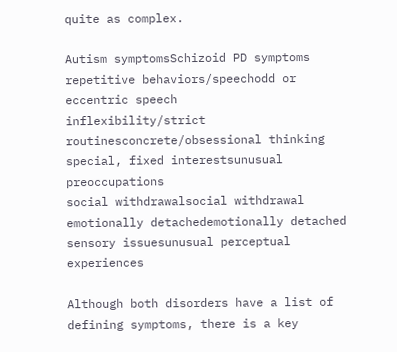quite as complex.

Autism symptomsSchizoid PD symptoms
repetitive behaviors/speechodd or eccentric speech
inflexibility/strict routinesconcrete/obsessional thinking
special, fixed interestsunusual preoccupations
social withdrawalsocial withdrawal
emotionally detachedemotionally detached
sensory issuesunusual perceptual experiences

Although both disorders have a list of defining symptoms, there is a key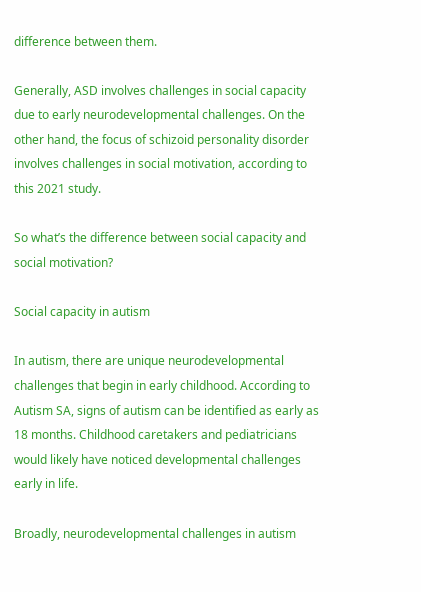difference between them.

Generally, ASD involves challenges in social capacity due to early neurodevelopmental challenges. On the other hand, the focus of schizoid personality disorder involves challenges in social motivation, according to this 2021 study.

So what’s the difference between social capacity and social motivation?

Social capacity in autism

In autism, there are unique neurodevelopmental challenges that begin in early childhood. According to Autism SA, signs of autism can be identified as early as 18 months. Childhood caretakers and pediatricians would likely have noticed developmental challenges early in life.

Broadly, neurodevelopmental challenges in autism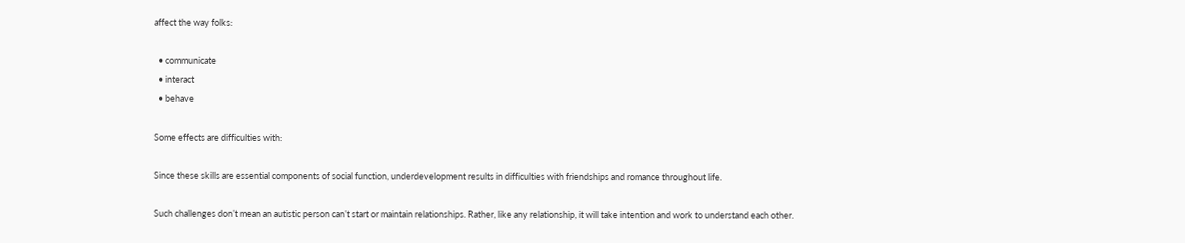affect the way folks:

  • communicate
  • interact
  • behave

Some effects are difficulties with:

Since these skills are essential components of social function, underdevelopment results in difficulties with friendships and romance throughout life.

Such challenges don’t mean an autistic person can’t start or maintain relationships. Rather, like any relationship, it will take intention and work to understand each other.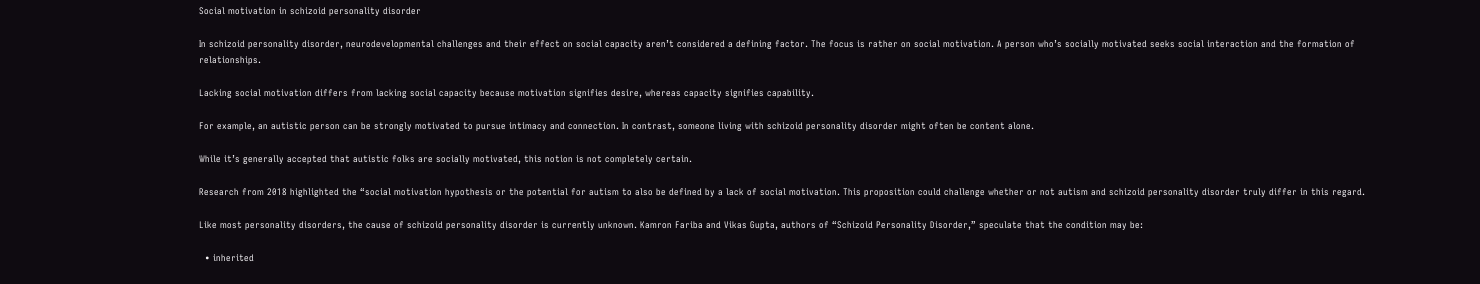Social motivation in schizoid personality disorder

In schizoid personality disorder, neurodevelopmental challenges and their effect on social capacity aren’t considered a defining factor. The focus is rather on social motivation. A person who’s socially motivated seeks social interaction and the formation of relationships.

Lacking social motivation differs from lacking social capacity because motivation signifies desire, whereas capacity signifies capability.

For example, an autistic person can be strongly motivated to pursue intimacy and connection. In contrast, someone living with schizoid personality disorder might often be content alone.

While it’s generally accepted that autistic folks are socially motivated, this notion is not completely certain.

Research from 2018 highlighted the “social motivation hypothesis or the potential for autism to also be defined by a lack of social motivation. This proposition could challenge whether or not autism and schizoid personality disorder truly differ in this regard.

Like most personality disorders, the cause of schizoid personality disorder is currently unknown. Kamron Fariba and Vikas Gupta, authors of “Schizoid Personality Disorder,” speculate that the condition may be:

  • inherited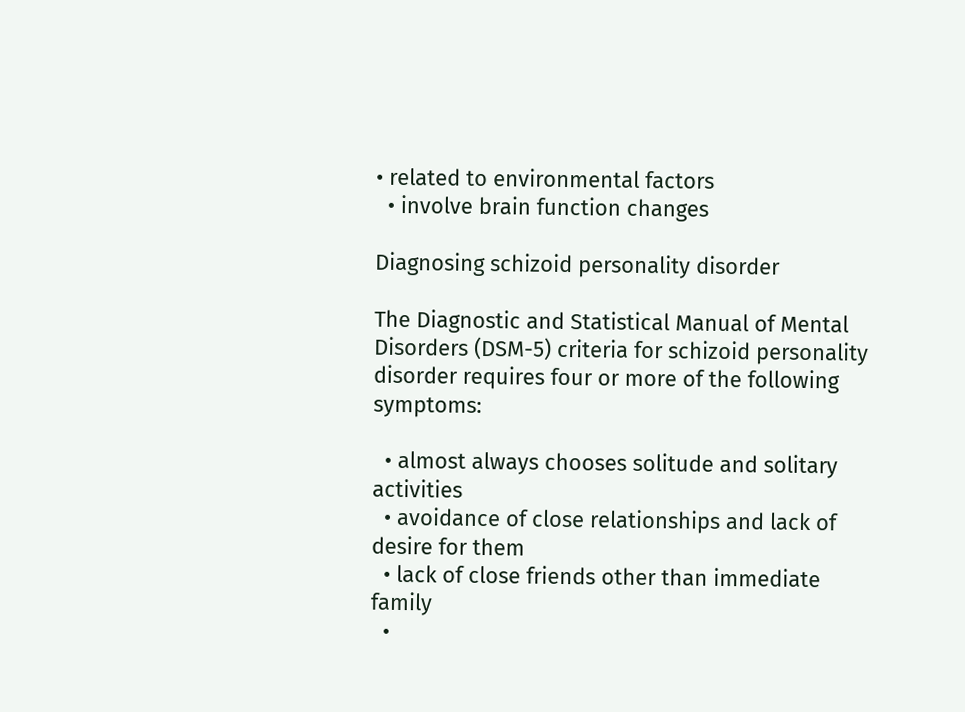• related to environmental factors
  • involve brain function changes

Diagnosing schizoid personality disorder

The Diagnostic and Statistical Manual of Mental Disorders (DSM-5) criteria for schizoid personality disorder requires four or more of the following symptoms:

  • almost always chooses solitude and solitary activities
  • avoidance of close relationships and lack of desire for them
  • lack of close friends other than immediate family
  •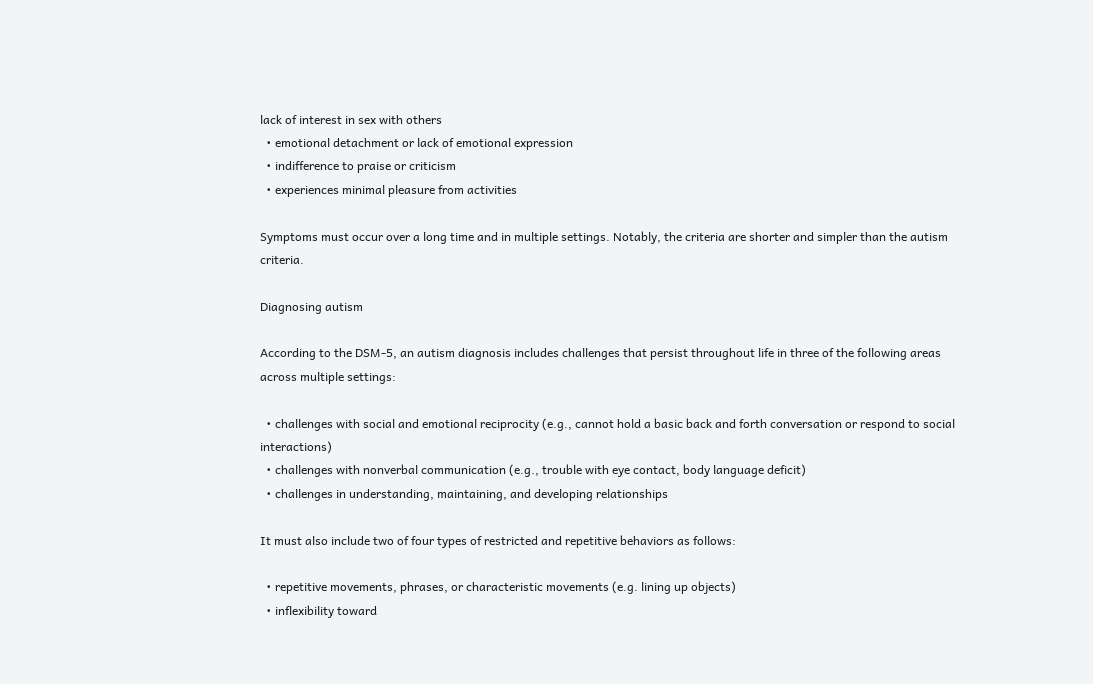lack of interest in sex with others
  • emotional detachment or lack of emotional expression
  • indifference to praise or criticism
  • experiences minimal pleasure from activities

Symptoms must occur over a long time and in multiple settings. Notably, the criteria are shorter and simpler than the autism criteria.

Diagnosing autism

According to the DSM-5, an autism diagnosis includes challenges that persist throughout life in three of the following areas across multiple settings:

  • challenges with social and emotional reciprocity (e.g., cannot hold a basic back and forth conversation or respond to social interactions)
  • challenges with nonverbal communication (e.g., trouble with eye contact, body language deficit)
  • challenges in understanding, maintaining, and developing relationships

It must also include two of four types of restricted and repetitive behaviors as follows:

  • repetitive movements, phrases, or characteristic movements (e.g. lining up objects)
  • inflexibility toward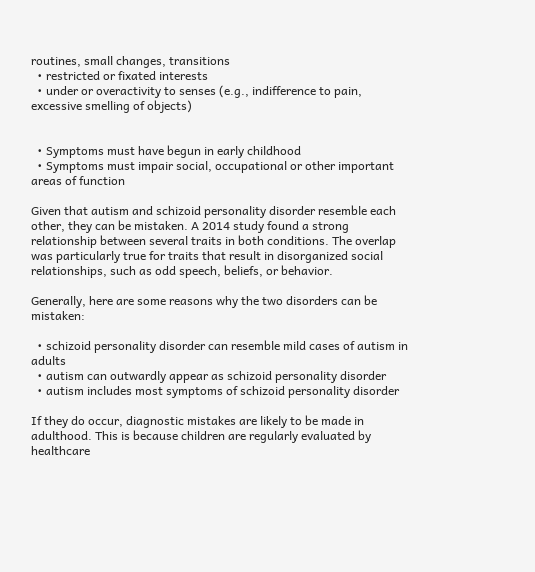routines, small changes, transitions
  • restricted or fixated interests
  • under or overactivity to senses (e.g., indifference to pain, excessive smelling of objects)


  • Symptoms must have begun in early childhood
  • Symptoms must impair social, occupational or other important areas of function

Given that autism and schizoid personality disorder resemble each other, they can be mistaken. A 2014 study found a strong relationship between several traits in both conditions. The overlap was particularly true for traits that result in disorganized social relationships, such as odd speech, beliefs, or behavior.

Generally, here are some reasons why the two disorders can be mistaken:

  • schizoid personality disorder can resemble mild cases of autism in adults
  • autism can outwardly appear as schizoid personality disorder
  • autism includes most symptoms of schizoid personality disorder

If they do occur, diagnostic mistakes are likely to be made in adulthood. This is because children are regularly evaluated by healthcare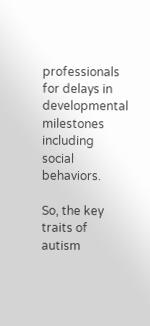professionals for delays in developmental milestones including social behaviors.

So, the key traits of autism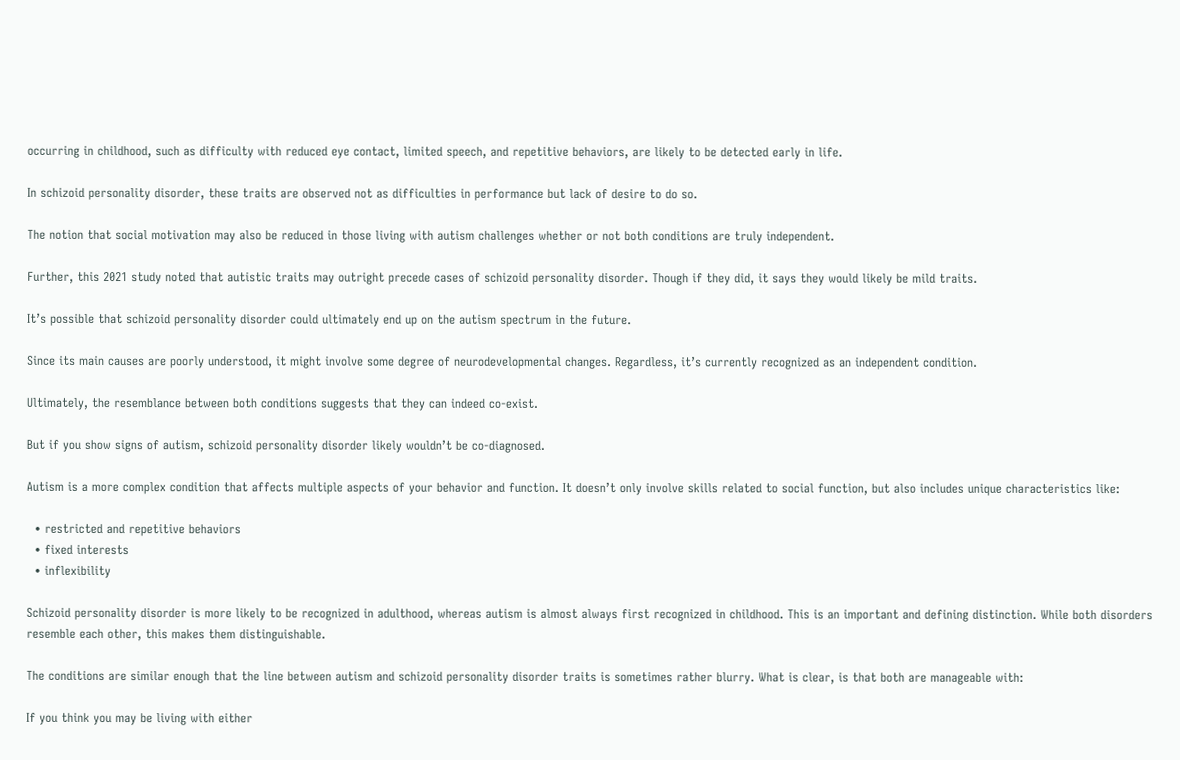occurring in childhood, such as difficulty with reduced eye contact, limited speech, and repetitive behaviors, are likely to be detected early in life.

In schizoid personality disorder, these traits are observed not as difficulties in performance but lack of desire to do so.

The notion that social motivation may also be reduced in those living with autism challenges whether or not both conditions are truly independent.

Further, this 2021 study noted that autistic traits may outright precede cases of schizoid personality disorder. Though if they did, it says they would likely be mild traits.

It’s possible that schizoid personality disorder could ultimately end up on the autism spectrum in the future.

Since its main causes are poorly understood, it might involve some degree of neurodevelopmental changes. Regardless, it’s currently recognized as an independent condition.

Ultimately, the resemblance between both conditions suggests that they can indeed co-exist.

But if you show signs of autism, schizoid personality disorder likely wouldn’t be co-diagnosed.

Autism is a more complex condition that affects multiple aspects of your behavior and function. It doesn’t only involve skills related to social function, but also includes unique characteristics like:

  • restricted and repetitive behaviors
  • fixed interests
  • inflexibility

Schizoid personality disorder is more likely to be recognized in adulthood, whereas autism is almost always first recognized in childhood. This is an important and defining distinction. While both disorders resemble each other, this makes them distinguishable.

The conditions are similar enough that the line between autism and schizoid personality disorder traits is sometimes rather blurry. What is clear, is that both are manageable with:

If you think you may be living with either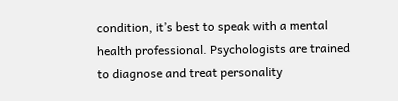condition, it’s best to speak with a mental health professional. Psychologists are trained to diagnose and treat personality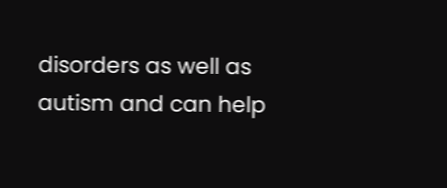disorders as well as autism and can help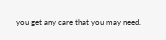you get any care that you may need.